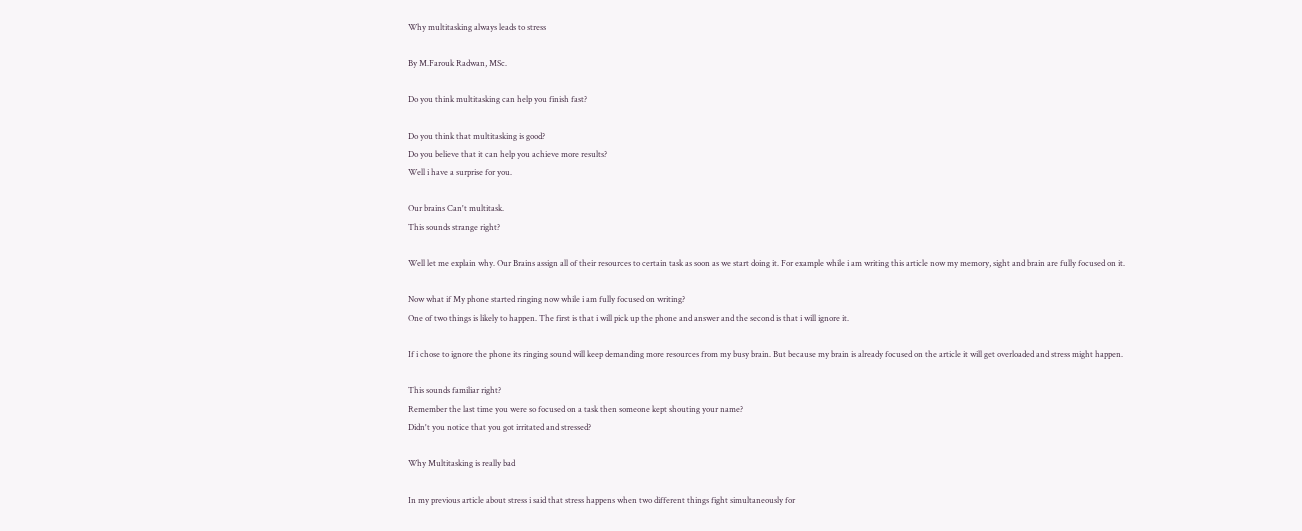Why multitasking always leads to stress

By M.Farouk Radwan, MSc.

Do you think multitasking can help you finish fast?

Do you think that multitasking is good?
Do you believe that it can help you achieve more results?
Well i have a surprise for you.

Our brains Can't multitask.
This sounds strange right?

Well let me explain why. Our Brains assign all of their resources to certain task as soon as we start doing it. For example while i am writing this article now my memory, sight and brain are fully focused on it.

Now what if My phone started ringing now while i am fully focused on writing?
One of two things is likely to happen. The first is that i will pick up the phone and answer and the second is that i will ignore it.

If i chose to ignore the phone its ringing sound will keep demanding more resources from my busy brain. But because my brain is already focused on the article it will get overloaded and stress might happen.

This sounds familiar right?
Remember the last time you were so focused on a task then someone kept shouting your name?
Didn't you notice that you got irritated and stressed?

Why Multitasking is really bad

In my previous article about stress i said that stress happens when two different things fight simultaneously for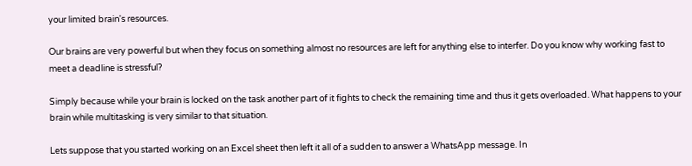your limited brain's resources.

Our brains are very powerful but when they focus on something almost no resources are left for anything else to interfer. Do you know why working fast to meet a deadline is stressful?

Simply because while your brain is locked on the task another part of it fights to check the remaining time and thus it gets overloaded. What happens to your brain while multitasking is very similar to that situation.

Lets suppose that you started working on an Excel sheet then left it all of a sudden to answer a WhatsApp message. In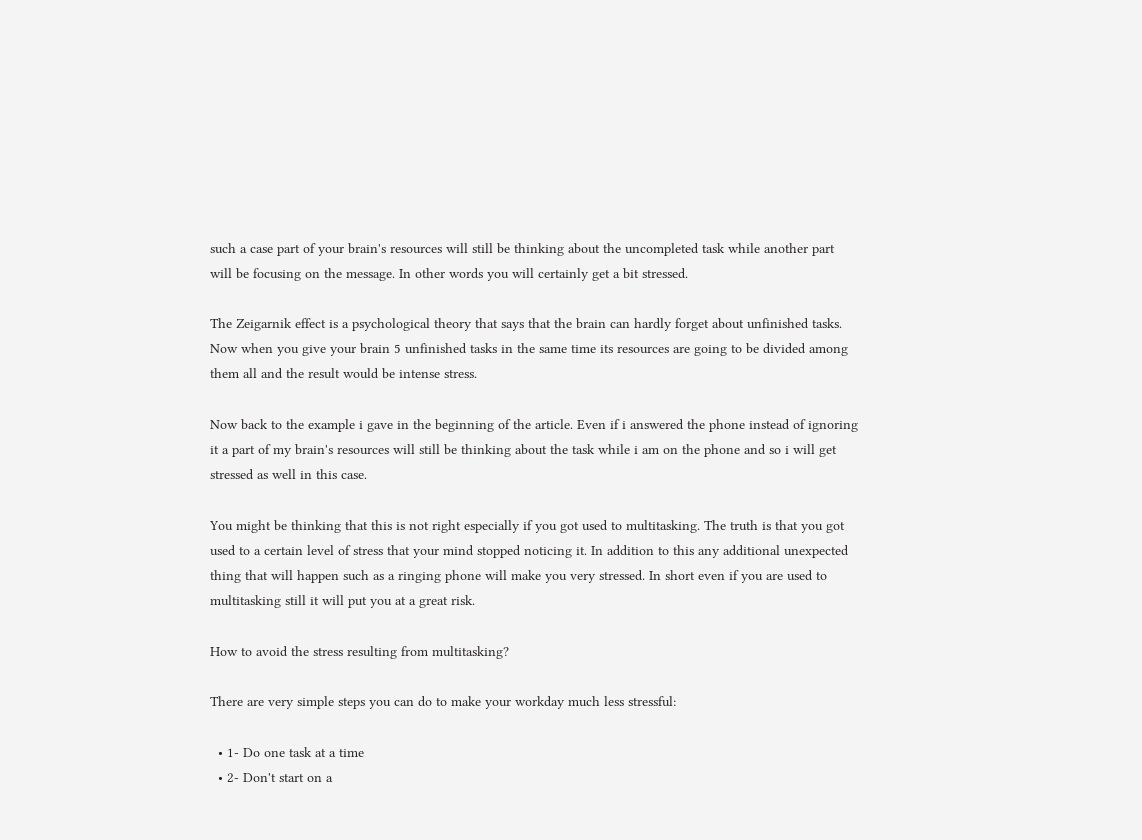such a case part of your brain's resources will still be thinking about the uncompleted task while another part will be focusing on the message. In other words you will certainly get a bit stressed.

The Zeigarnik effect is a psychological theory that says that the brain can hardly forget about unfinished tasks. Now when you give your brain 5 unfinished tasks in the same time its resources are going to be divided among them all and the result would be intense stress.

Now back to the example i gave in the beginning of the article. Even if i answered the phone instead of ignoring it a part of my brain's resources will still be thinking about the task while i am on the phone and so i will get stressed as well in this case.

You might be thinking that this is not right especially if you got used to multitasking. The truth is that you got used to a certain level of stress that your mind stopped noticing it. In addition to this any additional unexpected thing that will happen such as a ringing phone will make you very stressed. In short even if you are used to multitasking still it will put you at a great risk.

How to avoid the stress resulting from multitasking?

There are very simple steps you can do to make your workday much less stressful:

  • 1- Do one task at a time
  • 2- Don't start on a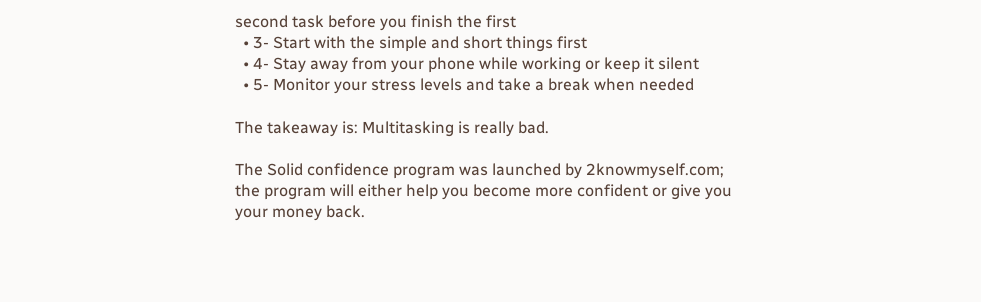second task before you finish the first
  • 3- Start with the simple and short things first
  • 4- Stay away from your phone while working or keep it silent
  • 5- Monitor your stress levels and take a break when needed

The takeaway is: Multitasking is really bad.

The Solid confidence program was launched by 2knowmyself.com; the program will either help you become more confident or give you your money back.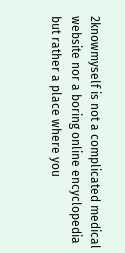2knowmyself is not a complicated medical website nor a boring online encyclopedia but rather a place where you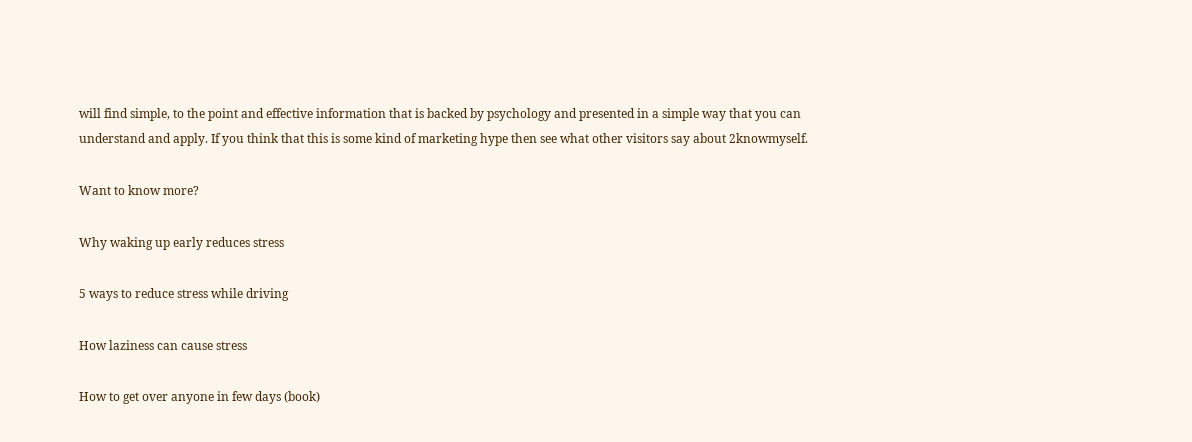will find simple, to the point and effective information that is backed by psychology and presented in a simple way that you can understand and apply. If you think that this is some kind of marketing hype then see what other visitors say about 2knowmyself.

Want to know more?

Why waking up early reduces stress

5 ways to reduce stress while driving

How laziness can cause stress

How to get over anyone in few days (book)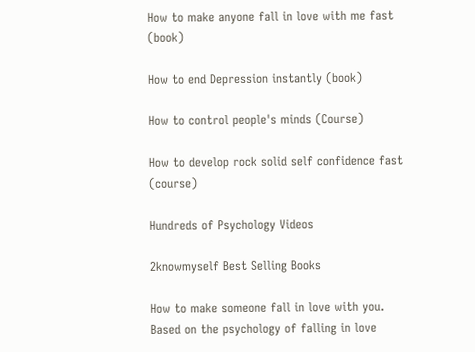How to make anyone fall in love with me fast (book)

How to end Depression instantly (book)

How to control people's minds (Course)

How to develop rock solid self confidence fast (course)

Hundreds of Psychology Videos

2knowmyself Best Selling Books

How to make someone fall in love with you.
Based on the psychology of falling in love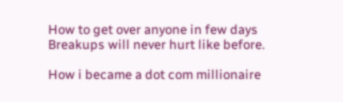How to get over anyone in few days
Breakups will never hurt like before.

How i became a dot com millionaire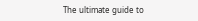The ultimate guide to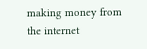making money from the internet